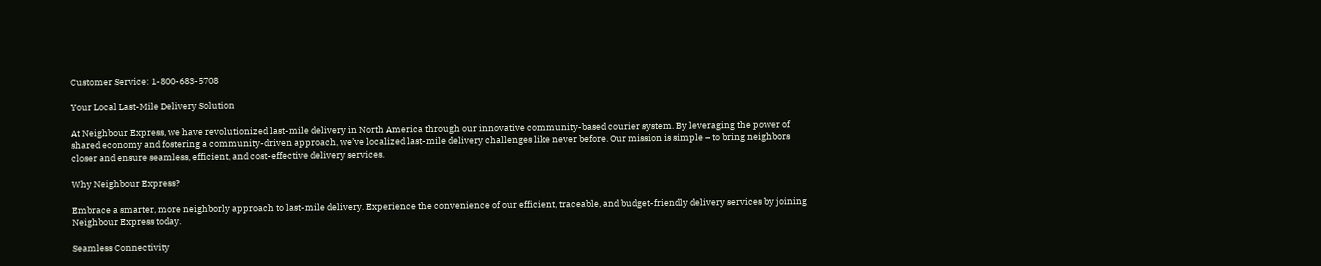Customer Service: 1-800-683-5708

Your Local Last-Mile Delivery Solution

At Neighbour Express, we have revolutionized last-mile delivery in North America through our innovative community-based courier system. By leveraging the power of shared economy and fostering a community-driven approach, we’ve localized last-mile delivery challenges like never before. Our mission is simple – to bring neighbors closer and ensure seamless, efficient, and cost-effective delivery services.

Why Neighbour Express?

Embrace a smarter, more neighborly approach to last-mile delivery. Experience the convenience of our efficient, traceable, and budget-friendly delivery services by joining Neighbour Express today.

Seamless Connectivity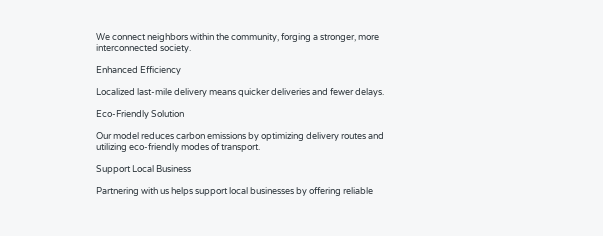We connect neighbors within the community, forging a stronger, more interconnected society.

Enhanced Efficiency

Localized last-mile delivery means quicker deliveries and fewer delays.

Eco-Friendly Solution

Our model reduces carbon emissions by optimizing delivery routes and utilizing eco-friendly modes of transport.

Support Local Business

Partnering with us helps support local businesses by offering reliable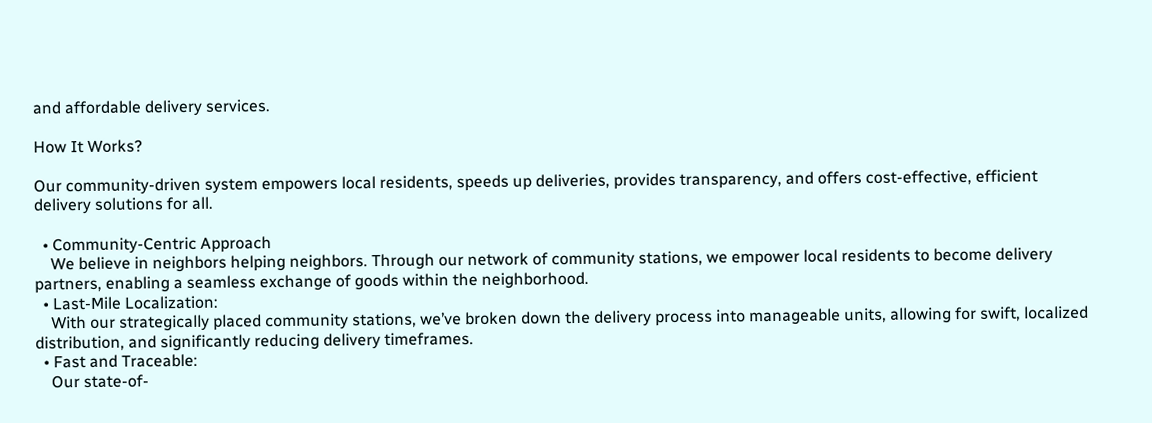and affordable delivery services.

How It Works?

Our community-driven system empowers local residents, speeds up deliveries, provides transparency, and offers cost-effective, efficient delivery solutions for all.

  • Community-Centric Approach
    We believe in neighbors helping neighbors. Through our network of community stations, we empower local residents to become delivery partners, enabling a seamless exchange of goods within the neighborhood.
  • Last-Mile Localization:
    With our strategically placed community stations, we’ve broken down the delivery process into manageable units, allowing for swift, localized distribution, and significantly reducing delivery timeframes.
  • Fast and Traceable:
    Our state-of-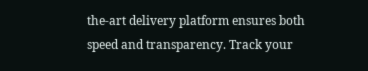the-art delivery platform ensures both speed and transparency. Track your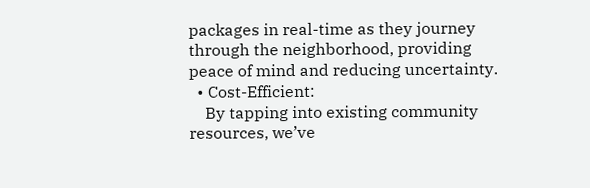packages in real-time as they journey through the neighborhood, providing peace of mind and reducing uncertainty.
  • Cost-Efficient:
    By tapping into existing community resources, we’ve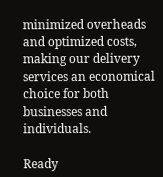minimized overheads and optimized costs, making our delivery services an economical choice for both businesses and individuals.

Ready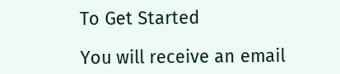To Get Started

You will receive an email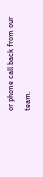or phone call back from our team.